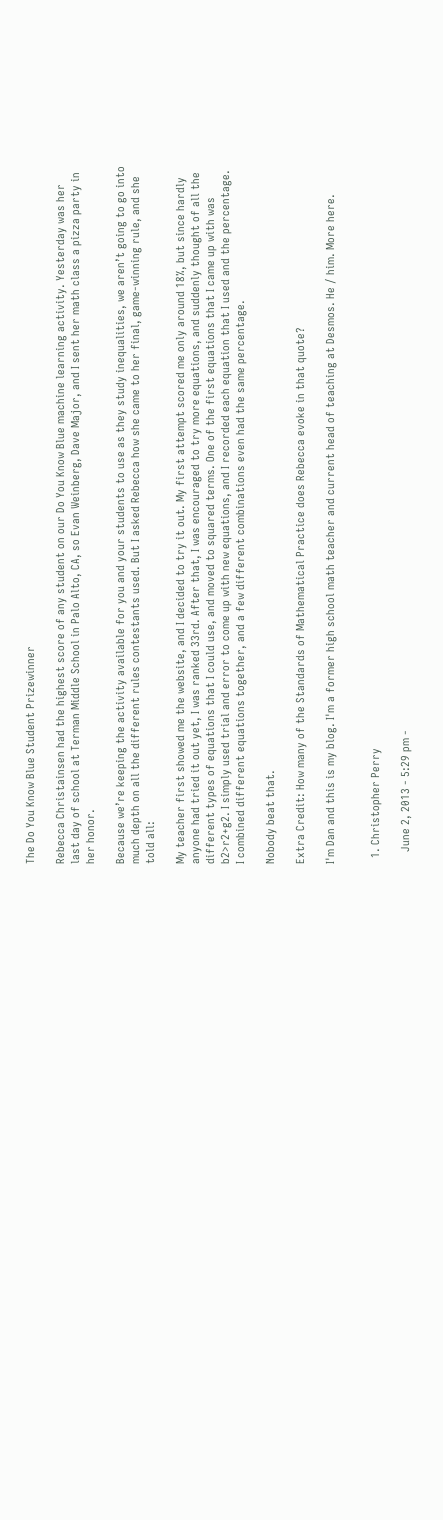The Do You Know Blue Student Prizewinner

Rebecca Christainsen had the highest score of any student on our Do You Know Blue machine learning activity. Yesterday was her last day of school at Terman Middle School in Palo Alto, CA, so Evan Weinberg, Dave Major, and I sent her math class a pizza party in her honor.

Because we’re keeping the activity available for you and your students to use as they study inequalities, we aren’t going to go into much depth on all the different rules contestants used. But I asked Rebecca how she came to her final, game-winning rule, and she told all:

My teacher first showed me the website, and I decided to try it out. My first attempt scored me only around 18%, but since hardly anyone had tried it out yet, I was ranked 33rd. After that, I was encouraged to try more equations, and suddenly thought of all the different types of equations that I could use, and moved to squared terms. One of the first equations that I came up with was b2>r2+g2. I simply used trial and error to come up with new equations, and I recorded each equation that I used and the percentage. I combined different equations together, and a few different combinations even had the same percentage.

Nobody beat that.

Extra Credit: How many of the Standards of Mathematical Practice does Rebecca evoke in that quote?

I'm Dan and this is my blog. I'm a former high school math teacher and current head of teaching at Desmos. He / him. More here.


  1. Christopher Perry

    June 2, 2013 - 5:29 pm -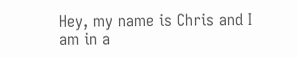Hey, my name is Chris and I am in a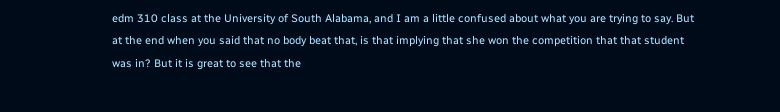edm 310 class at the University of South Alabama, and I am a little confused about what you are trying to say. But at the end when you said that no body beat that, is that implying that she won the competition that that student was in? But it is great to see that the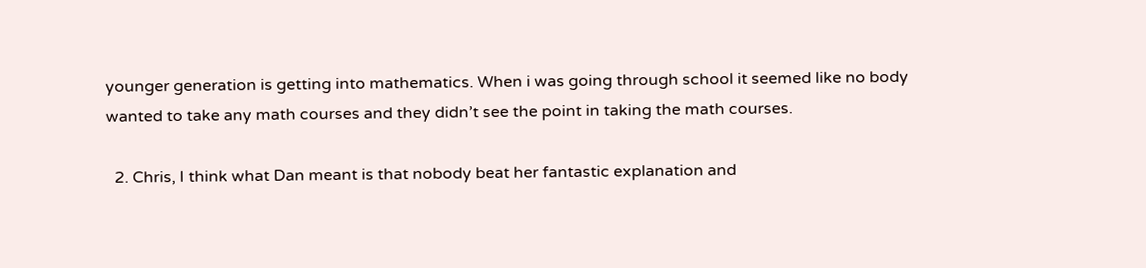younger generation is getting into mathematics. When i was going through school it seemed like no body wanted to take any math courses and they didn’t see the point in taking the math courses.

  2. Chris, I think what Dan meant is that nobody beat her fantastic explanation and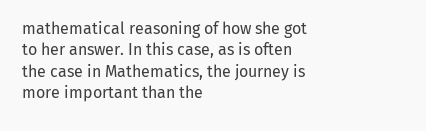mathematical reasoning of how she got to her answer. In this case, as is often the case in Mathematics, the journey is more important than the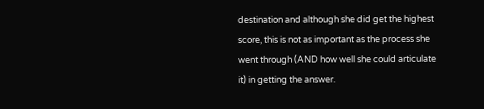destination and although she did get the highest score, this is not as important as the process she went through (AND how well she could articulate it) in getting the answer.